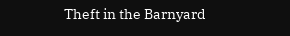Theft in the Barnyard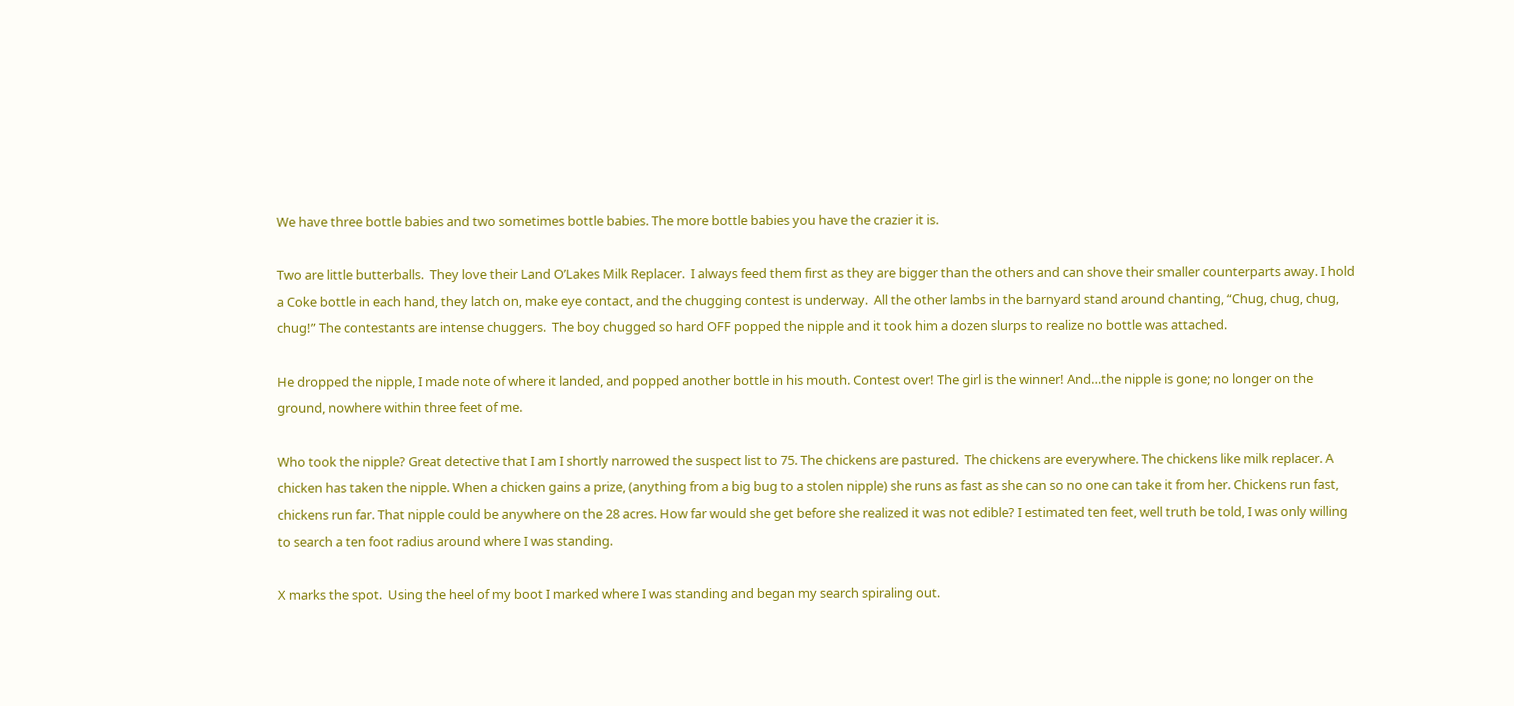We have three bottle babies and two sometimes bottle babies. The more bottle babies you have the crazier it is.

Two are little butterballs.  They love their Land O’Lakes Milk Replacer.  I always feed them first as they are bigger than the others and can shove their smaller counterparts away. I hold a Coke bottle in each hand, they latch on, make eye contact, and the chugging contest is underway.  All the other lambs in the barnyard stand around chanting, “Chug, chug, chug, chug!” The contestants are intense chuggers.  The boy chugged so hard OFF popped the nipple and it took him a dozen slurps to realize no bottle was attached.

He dropped the nipple, I made note of where it landed, and popped another bottle in his mouth. Contest over! The girl is the winner! And…the nipple is gone; no longer on the ground, nowhere within three feet of me.

Who took the nipple? Great detective that I am I shortly narrowed the suspect list to 75. The chickens are pastured.  The chickens are everywhere. The chickens like milk replacer. A chicken has taken the nipple. When a chicken gains a prize, (anything from a big bug to a stolen nipple) she runs as fast as she can so no one can take it from her. Chickens run fast, chickens run far. That nipple could be anywhere on the 28 acres. How far would she get before she realized it was not edible? I estimated ten feet, well truth be told, I was only willing to search a ten foot radius around where I was standing.

X marks the spot.  Using the heel of my boot I marked where I was standing and began my search spiraling out.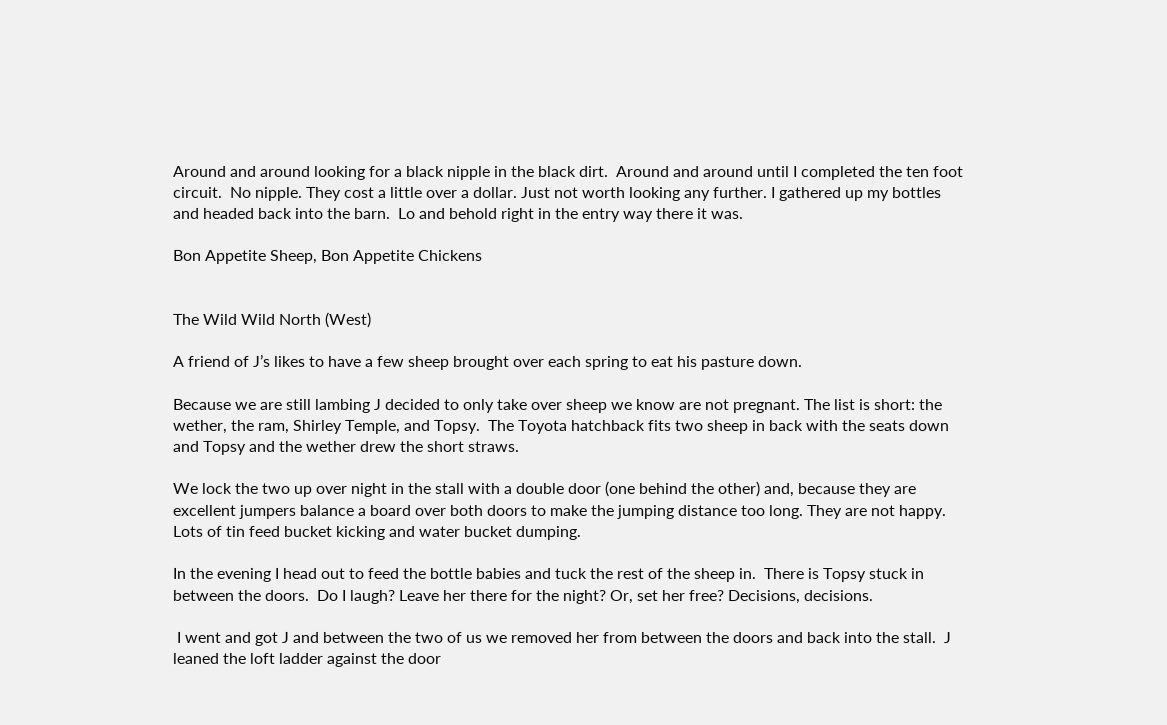Around and around looking for a black nipple in the black dirt.  Around and around until I completed the ten foot circuit.  No nipple. They cost a little over a dollar. Just not worth looking any further. I gathered up my bottles and headed back into the barn.  Lo and behold right in the entry way there it was.

Bon Appetite Sheep, Bon Appetite Chickens


The Wild Wild North (West)

A friend of J’s likes to have a few sheep brought over each spring to eat his pasture down.

Because we are still lambing J decided to only take over sheep we know are not pregnant. The list is short: the wether, the ram, Shirley Temple, and Topsy.  The Toyota hatchback fits two sheep in back with the seats down and Topsy and the wether drew the short straws.

We lock the two up over night in the stall with a double door (one behind the other) and, because they are excellent jumpers balance a board over both doors to make the jumping distance too long. They are not happy.  Lots of tin feed bucket kicking and water bucket dumping.

In the evening I head out to feed the bottle babies and tuck the rest of the sheep in.  There is Topsy stuck in between the doors.  Do I laugh? Leave her there for the night? Or, set her free? Decisions, decisions.

 I went and got J and between the two of us we removed her from between the doors and back into the stall.  J leaned the loft ladder against the door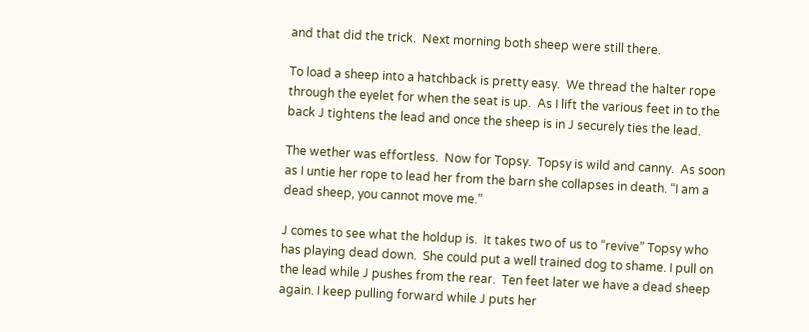and that did the trick.  Next morning both sheep were still there.

To load a sheep into a hatchback is pretty easy.  We thread the halter rope through the eyelet for when the seat is up.  As I lift the various feet in to the back J tightens the lead and once the sheep is in J securely ties the lead.

The wether was effortless.  Now for Topsy.  Topsy is wild and canny.  As soon as I untie her rope to lead her from the barn she collapses in death. “I am a dead sheep, you cannot move me.”

J comes to see what the holdup is.  It takes two of us to “revive” Topsy who has playing dead down.  She could put a well trained dog to shame. I pull on the lead while J pushes from the rear.  Ten feet later we have a dead sheep again. I keep pulling forward while J puts her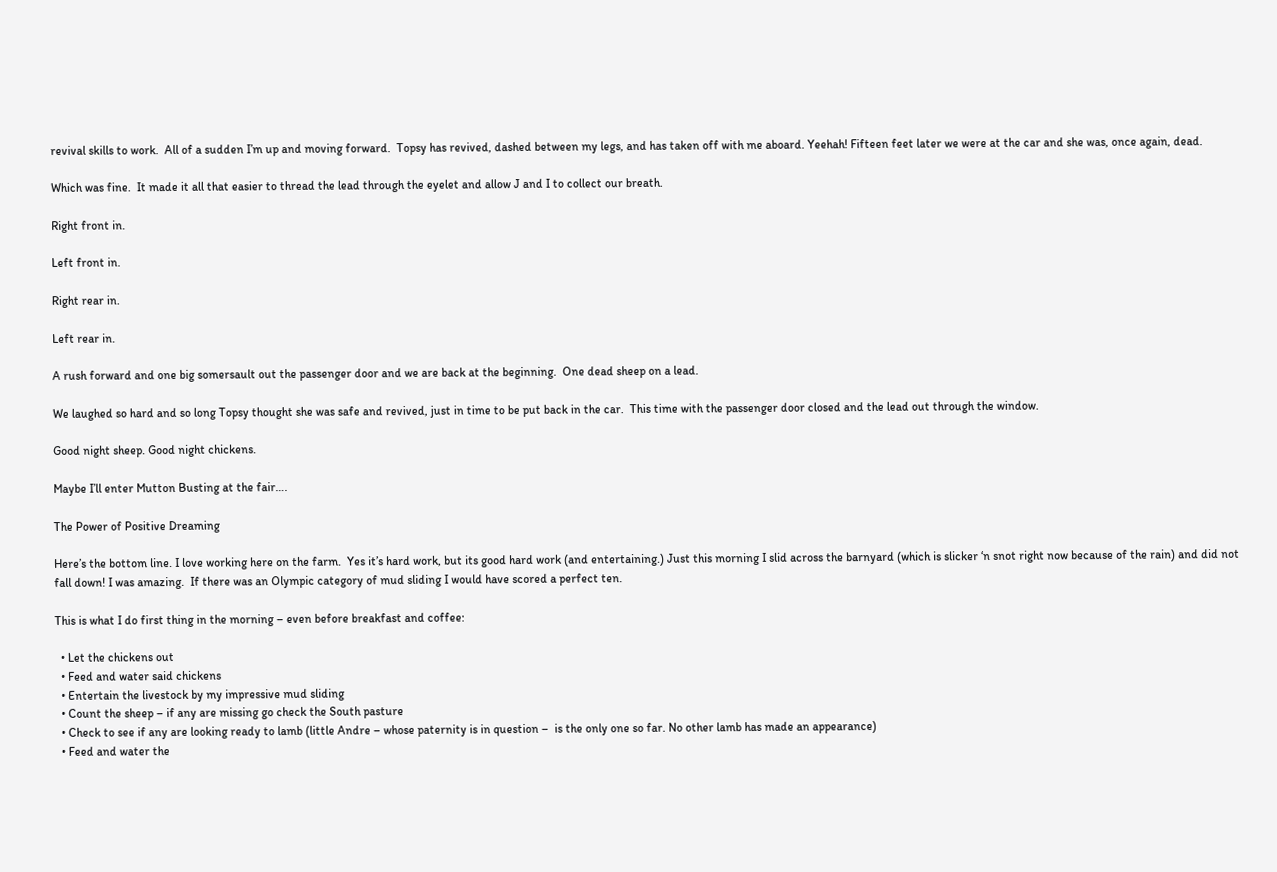revival skills to work.  All of a sudden I’m up and moving forward.  Topsy has revived, dashed between my legs, and has taken off with me aboard. Yeehah! Fifteen feet later we were at the car and she was, once again, dead.

Which was fine.  It made it all that easier to thread the lead through the eyelet and allow J and I to collect our breath.

Right front in.

Left front in.

Right rear in.

Left rear in.

A rush forward and one big somersault out the passenger door and we are back at the beginning.  One dead sheep on a lead.

We laughed so hard and so long Topsy thought she was safe and revived, just in time to be put back in the car.  This time with the passenger door closed and the lead out through the window.

Good night sheep. Good night chickens.

Maybe I’ll enter Mutton Busting at the fair….

The Power of Positive Dreaming

Here’s the bottom line. I love working here on the farm.  Yes it’s hard work, but its good hard work (and entertaining.) Just this morning I slid across the barnyard (which is slicker ‘n snot right now because of the rain) and did not fall down! I was amazing.  If there was an Olympic category of mud sliding I would have scored a perfect ten.

This is what I do first thing in the morning – even before breakfast and coffee:

  • Let the chickens out
  • Feed and water said chickens
  • Entertain the livestock by my impressive mud sliding
  • Count the sheep – if any are missing go check the South pasture
  • Check to see if any are looking ready to lamb (little Andre – whose paternity is in question –  is the only one so far. No other lamb has made an appearance)
  • Feed and water the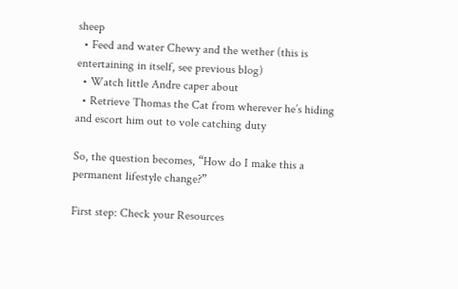sheep
  • Feed and water Chewy and the wether (this is entertaining in itself, see previous blog)
  • Watch little Andre caper about
  • Retrieve Thomas the Cat from wherever he’s hiding and escort him out to vole catching duty

So, the question becomes, “How do I make this a permanent lifestyle change?”

First step: Check your Resources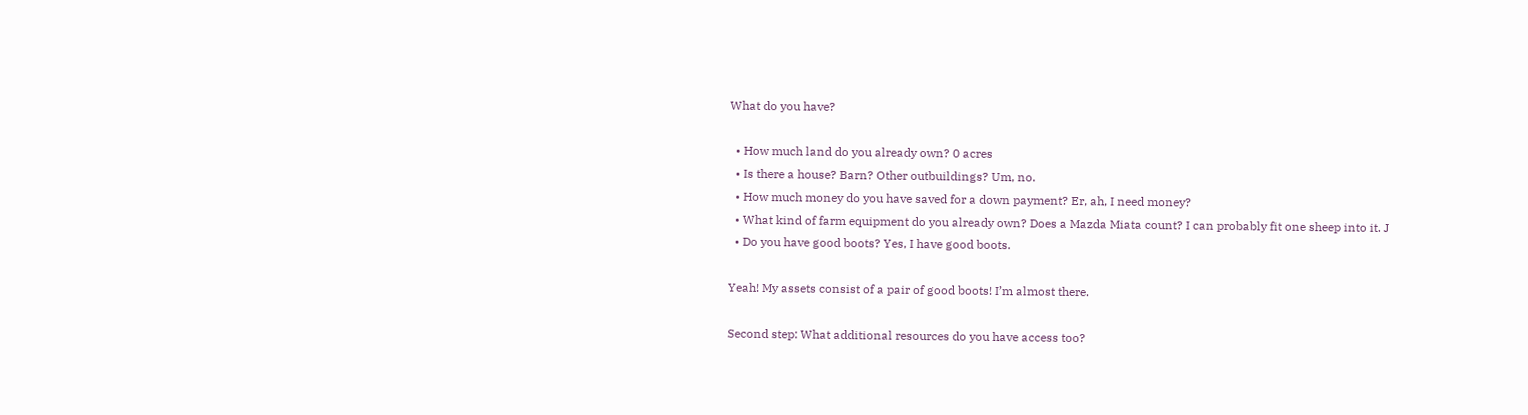What do you have?

  • How much land do you already own? 0 acres
  • Is there a house? Barn? Other outbuildings? Um, no.
  • How much money do you have saved for a down payment? Er, ah, I need money?
  • What kind of farm equipment do you already own? Does a Mazda Miata count? I can probably fit one sheep into it. J
  • Do you have good boots? Yes, I have good boots.

Yeah! My assets consist of a pair of good boots! I’m almost there.

Second step: What additional resources do you have access too?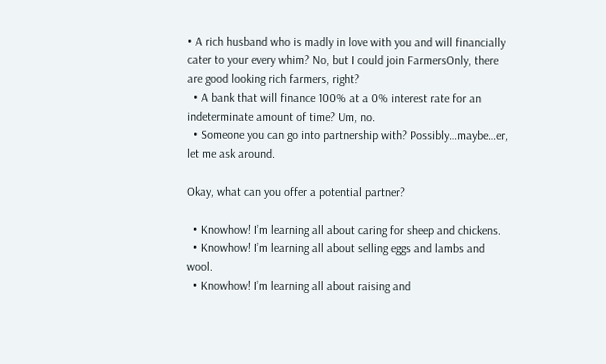• A rich husband who is madly in love with you and will financially cater to your every whim? No, but I could join FarmersOnly, there are good looking rich farmers, right?
  • A bank that will finance 100% at a 0% interest rate for an indeterminate amount of time? Um, no.
  • Someone you can go into partnership with? Possibly…maybe…er, let me ask around.

Okay, what can you offer a potential partner?

  • Knowhow! I’m learning all about caring for sheep and chickens.
  • Knowhow! I’m learning all about selling eggs and lambs and wool.
  • Knowhow! I’m learning all about raising and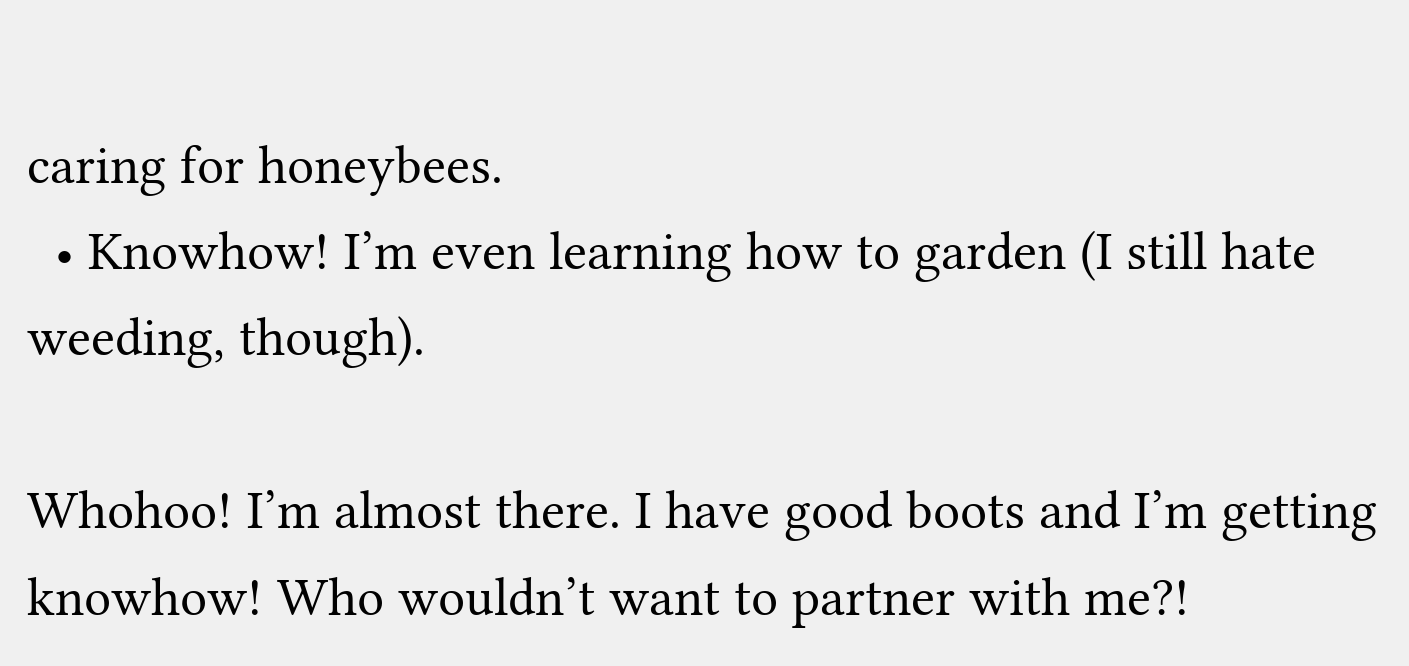caring for honeybees.
  • Knowhow! I’m even learning how to garden (I still hate weeding, though).

Whohoo! I’m almost there. I have good boots and I’m getting knowhow! Who wouldn’t want to partner with me?!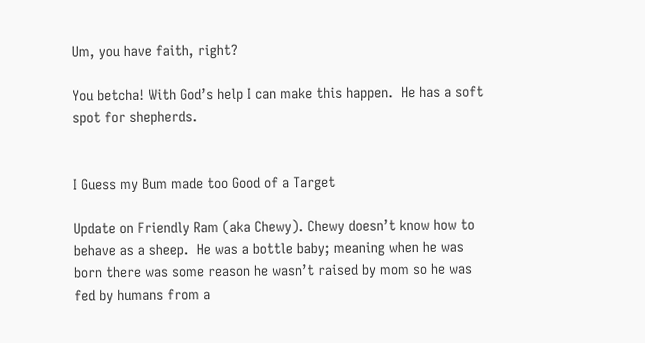Um, you have faith, right?

You betcha! With God’s help I can make this happen.  He has a soft spot for shepherds.


I Guess my Bum made too Good of a Target

Update on Friendly Ram (aka Chewy). Chewy doesn’t know how to behave as a sheep.  He was a bottle baby; meaning when he was born there was some reason he wasn’t raised by mom so he was fed by humans from a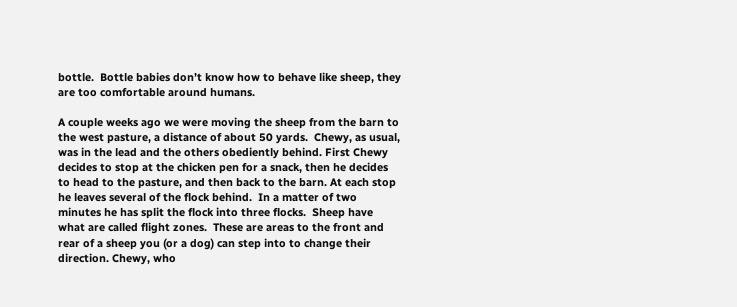bottle.  Bottle babies don’t know how to behave like sheep, they are too comfortable around humans.

A couple weeks ago we were moving the sheep from the barn to the west pasture, a distance of about 50 yards.  Chewy, as usual, was in the lead and the others obediently behind. First Chewy decides to stop at the chicken pen for a snack, then he decides to head to the pasture, and then back to the barn. At each stop he leaves several of the flock behind.  In a matter of two minutes he has split the flock into three flocks.  Sheep have what are called flight zones.  These are areas to the front and rear of a sheep you (or a dog) can step into to change their direction. Chewy, who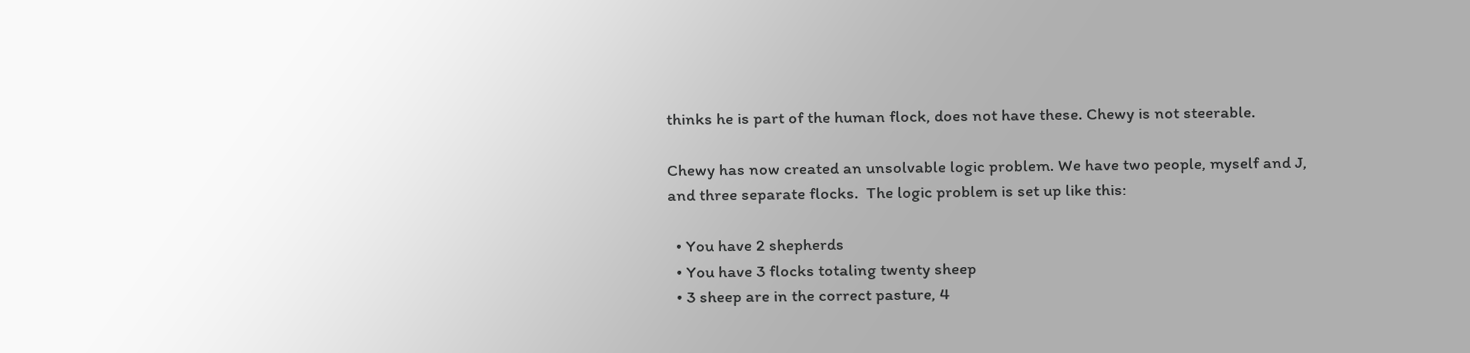thinks he is part of the human flock, does not have these. Chewy is not steerable.

Chewy has now created an unsolvable logic problem. We have two people, myself and J, and three separate flocks.  The logic problem is set up like this:

  • You have 2 shepherds
  • You have 3 flocks totaling twenty sheep
  • 3 sheep are in the correct pasture, 4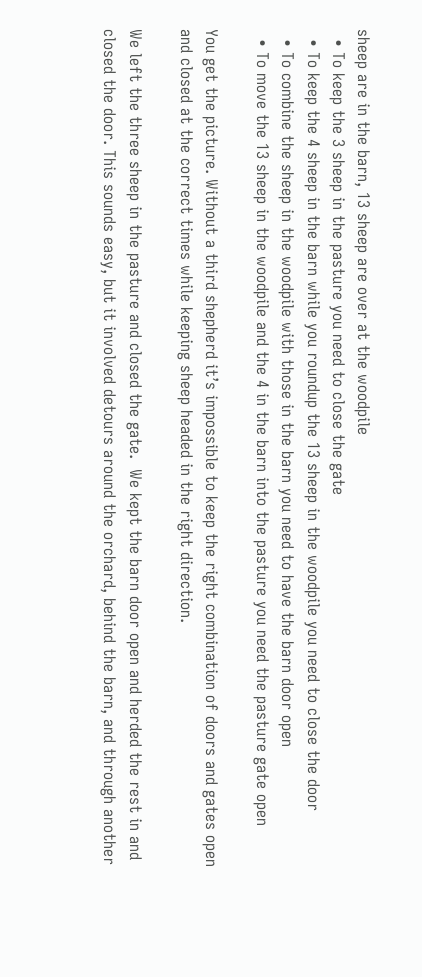sheep are in the barn, 13 sheep are over at the woodpile
  • To keep the 3 sheep in the pasture you need to close the gate
  • To keep the 4 sheep in the barn while you roundup the 13 sheep in the woodpile you need to close the door
  • To combine the sheep in the woodpile with those in the barn you need to have the barn door open
  • To move the 13 sheep in the woodpile and the 4 in the barn into the pasture you need the pasture gate open

You get the picture. Without a third shepherd it’s impossible to keep the right combination of doors and gates open and closed at the correct times while keeping sheep headed in the right direction.

We left the three sheep in the pasture and closed the gate.  We kept the barn door open and herded the rest in and closed the door. This sounds easy, but it involved detours around the orchard, behind the barn, and through another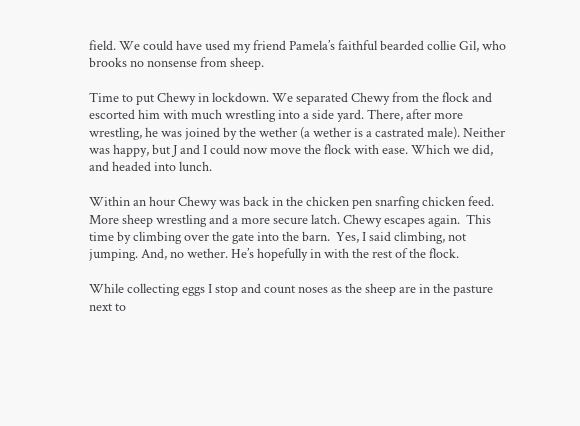field. We could have used my friend Pamela’s faithful bearded collie Gil, who brooks no nonsense from sheep.

Time to put Chewy in lockdown. We separated Chewy from the flock and escorted him with much wrestling into a side yard. There, after more wrestling, he was joined by the wether (a wether is a castrated male). Neither was happy, but J and I could now move the flock with ease. Which we did, and headed into lunch.

Within an hour Chewy was back in the chicken pen snarfing chicken feed. More sheep wrestling and a more secure latch. Chewy escapes again.  This time by climbing over the gate into the barn.  Yes, I said climbing, not jumping. And, no wether. He’s hopefully in with the rest of the flock.

While collecting eggs I stop and count noses as the sheep are in the pasture next to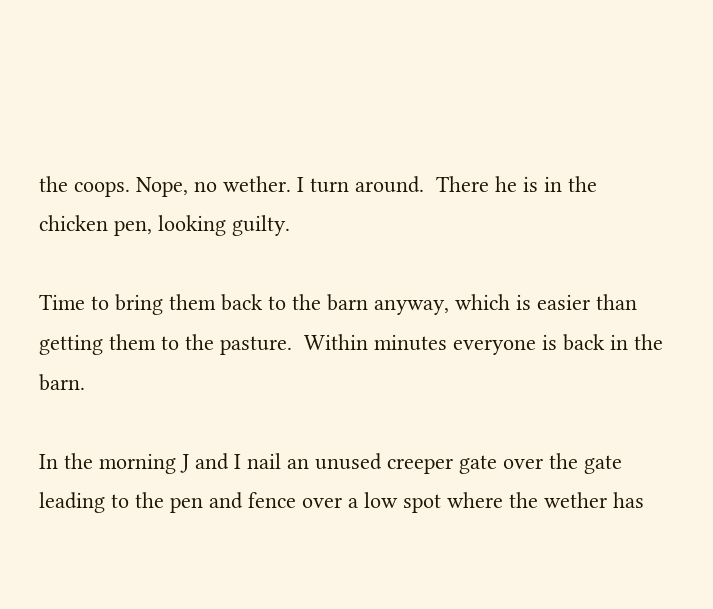the coops. Nope, no wether. I turn around.  There he is in the chicken pen, looking guilty.

Time to bring them back to the barn anyway, which is easier than getting them to the pasture.  Within minutes everyone is back in the barn.

In the morning J and I nail an unused creeper gate over the gate leading to the pen and fence over a low spot where the wether has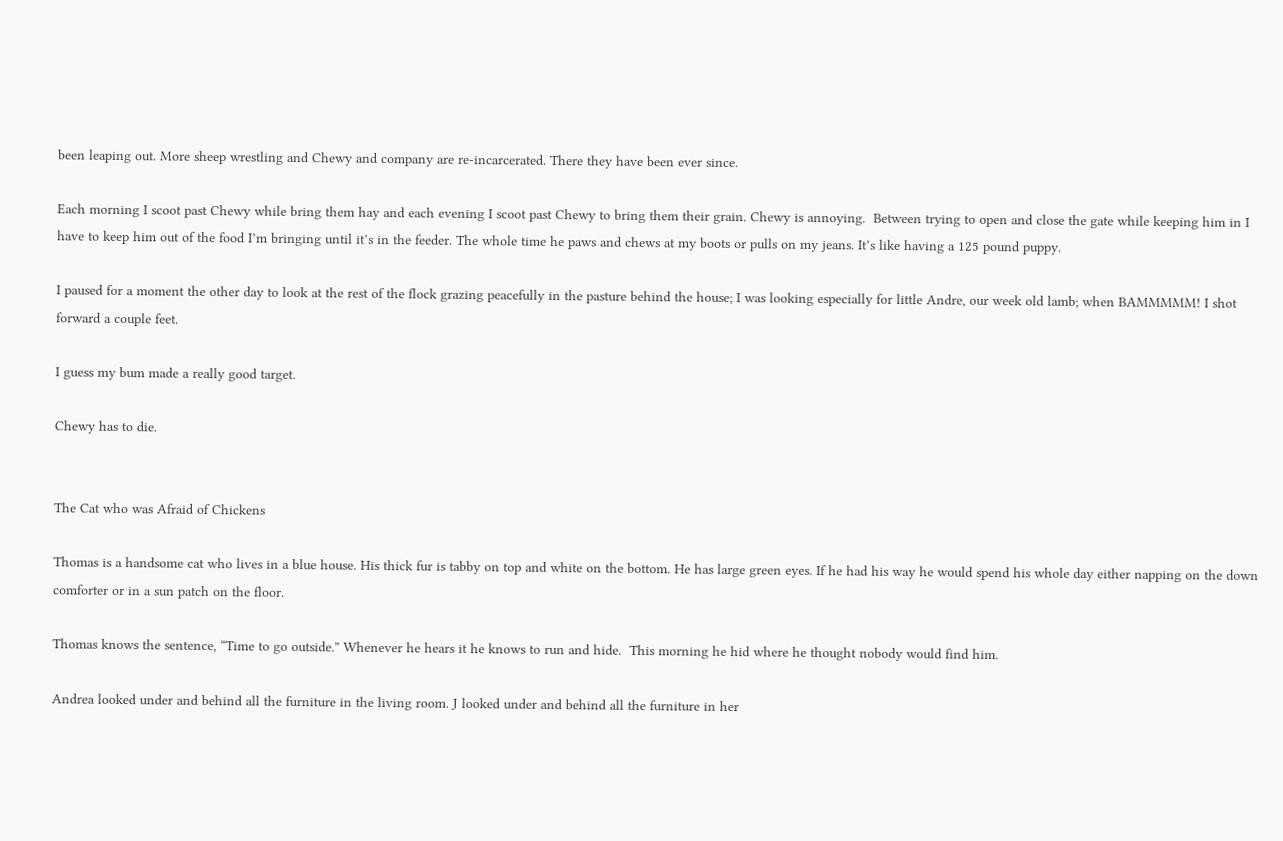been leaping out. More sheep wrestling and Chewy and company are re-incarcerated. There they have been ever since.

Each morning I scoot past Chewy while bring them hay and each evening I scoot past Chewy to bring them their grain. Chewy is annoying.  Between trying to open and close the gate while keeping him in I have to keep him out of the food I’m bringing until it’s in the feeder. The whole time he paws and chews at my boots or pulls on my jeans. It’s like having a 125 pound puppy.

I paused for a moment the other day to look at the rest of the flock grazing peacefully in the pasture behind the house; I was looking especially for little Andre, our week old lamb; when BAMMMMM! I shot forward a couple feet.

I guess my bum made a really good target.

Chewy has to die.


The Cat who was Afraid of Chickens

Thomas is a handsome cat who lives in a blue house. His thick fur is tabby on top and white on the bottom. He has large green eyes. If he had his way he would spend his whole day either napping on the down comforter or in a sun patch on the floor.

Thomas knows the sentence, “Time to go outside.” Whenever he hears it he knows to run and hide.  This morning he hid where he thought nobody would find him.

Andrea looked under and behind all the furniture in the living room. J looked under and behind all the furniture in her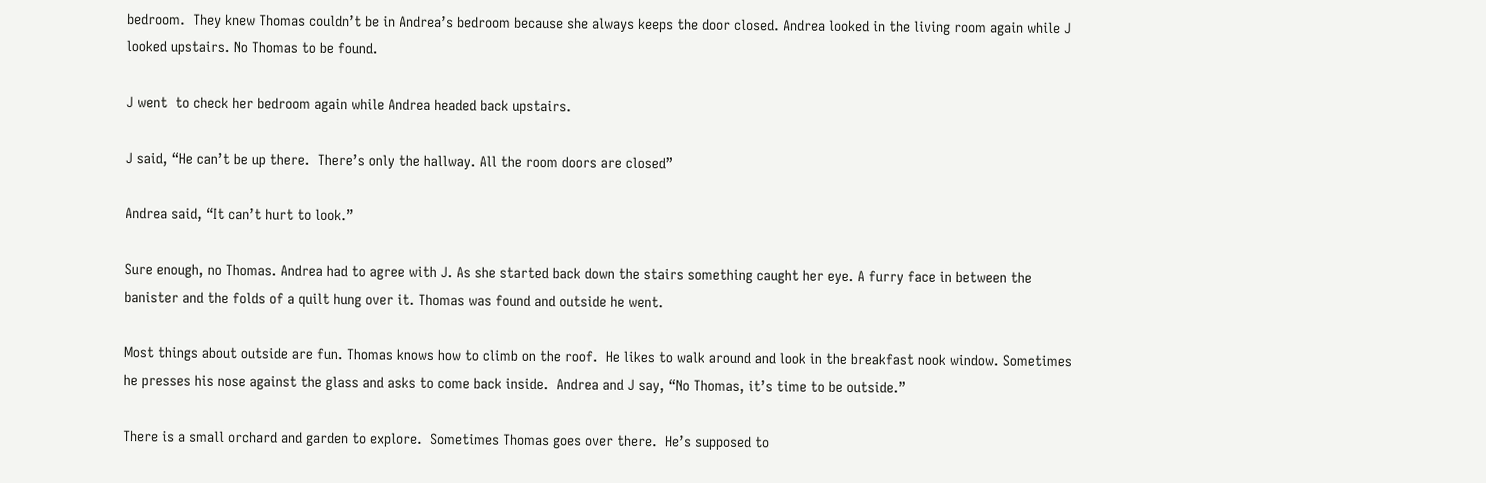bedroom.  They knew Thomas couldn’t be in Andrea’s bedroom because she always keeps the door closed. Andrea looked in the living room again while J looked upstairs. No Thomas to be found.

J went  to check her bedroom again while Andrea headed back upstairs.

J said, “He can’t be up there.  There’s only the hallway. All the room doors are closed”

Andrea said, “It can’t hurt to look.”

Sure enough, no Thomas. Andrea had to agree with J. As she started back down the stairs something caught her eye. A furry face in between the banister and the folds of a quilt hung over it. Thomas was found and outside he went.

Most things about outside are fun. Thomas knows how to climb on the roof.  He likes to walk around and look in the breakfast nook window. Sometimes he presses his nose against the glass and asks to come back inside.  Andrea and J say, “No Thomas, it’s time to be outside.”

There is a small orchard and garden to explore.  Sometimes Thomas goes over there.  He’s supposed to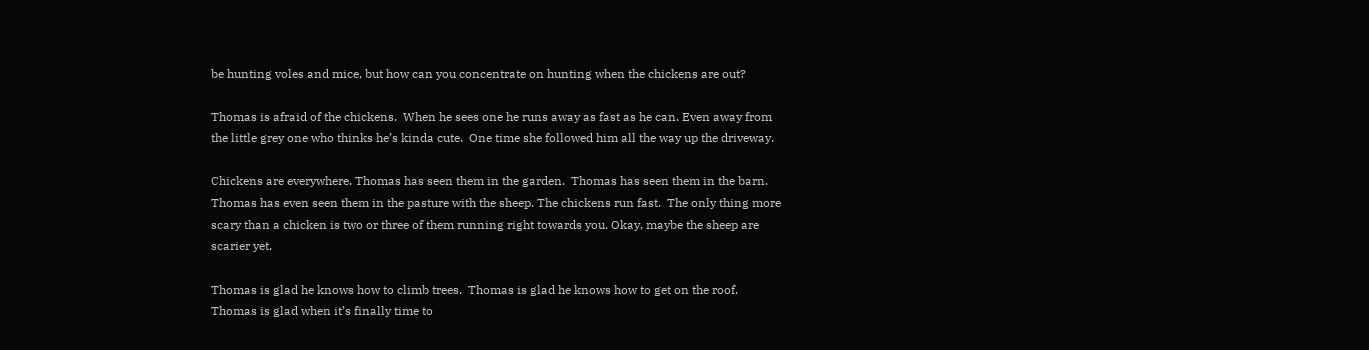be hunting voles and mice, but how can you concentrate on hunting when the chickens are out?

Thomas is afraid of the chickens.  When he sees one he runs away as fast as he can. Even away from the little grey one who thinks he’s kinda cute.  One time she followed him all the way up the driveway.

Chickens are everywhere. Thomas has seen them in the garden.  Thomas has seen them in the barn. Thomas has even seen them in the pasture with the sheep. The chickens run fast.  The only thing more scary than a chicken is two or three of them running right towards you. Okay, maybe the sheep are scarier yet.

Thomas is glad he knows how to climb trees.  Thomas is glad he knows how to get on the roof. Thomas is glad when it’s finally time to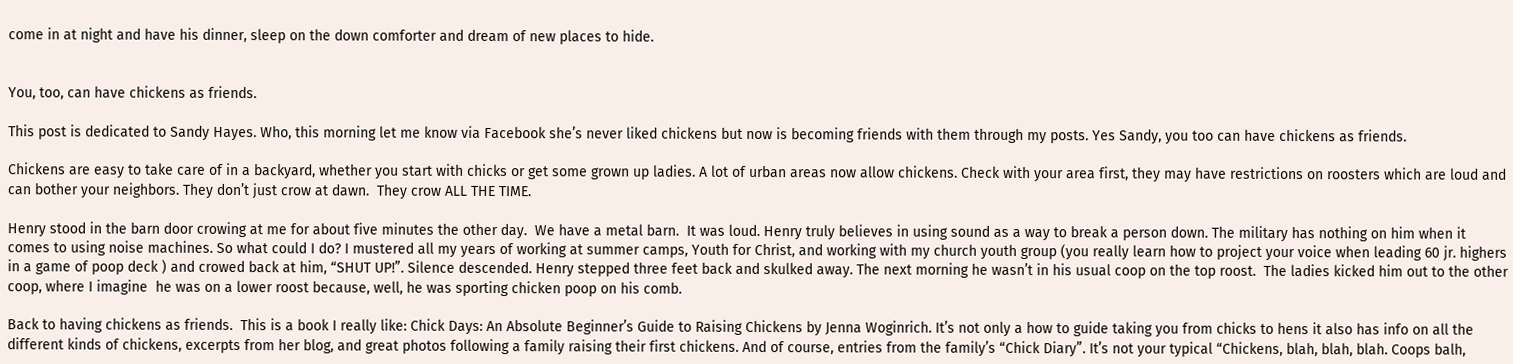come in at night and have his dinner, sleep on the down comforter and dream of new places to hide.


You, too, can have chickens as friends.

This post is dedicated to Sandy Hayes. Who, this morning let me know via Facebook she’s never liked chickens but now is becoming friends with them through my posts. Yes Sandy, you too can have chickens as friends.

Chickens are easy to take care of in a backyard, whether you start with chicks or get some grown up ladies. A lot of urban areas now allow chickens. Check with your area first, they may have restrictions on roosters which are loud and can bother your neighbors. They don’t just crow at dawn.  They crow ALL THE TIME.

Henry stood in the barn door crowing at me for about five minutes the other day.  We have a metal barn.  It was loud. Henry truly believes in using sound as a way to break a person down. The military has nothing on him when it comes to using noise machines. So what could I do? I mustered all my years of working at summer camps, Youth for Christ, and working with my church youth group (you really learn how to project your voice when leading 60 jr. highers in a game of poop deck ) and crowed back at him, “SHUT UP!”. Silence descended. Henry stepped three feet back and skulked away. The next morning he wasn’t in his usual coop on the top roost.  The ladies kicked him out to the other coop, where I imagine  he was on a lower roost because, well, he was sporting chicken poop on his comb.

Back to having chickens as friends.  This is a book I really like: Chick Days: An Absolute Beginner’s Guide to Raising Chickens by Jenna Woginrich. It’s not only a how to guide taking you from chicks to hens it also has info on all the different kinds of chickens, excerpts from her blog, and great photos following a family raising their first chickens. And of course, entries from the family’s “Chick Diary”. It’s not your typical “Chickens, blah, blah, blah. Coops balh,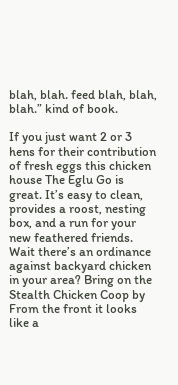blah, blah. feed blah, blah, blah.” kind of book.

If you just want 2 or 3 hens for their contribution of fresh eggs this chicken house The Eglu Go is great. It’s easy to clean, provides a roost, nesting box, and a run for your new feathered friends. Wait there’s an ordinance against backyard chicken in your area? Bring on the Stealth Chicken Coop by From the front it looks like a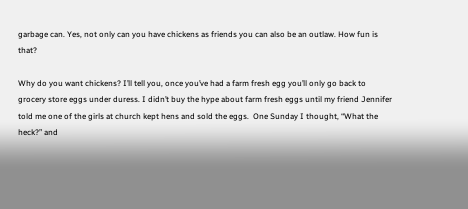garbage can. Yes, not only can you have chickens as friends you can also be an outlaw. How fun is that?

Why do you want chickens? I’ll tell you, once you’ve had a farm fresh egg you’ll only go back to grocery store eggs under duress. I didn’t buy the hype about farm fresh eggs until my friend Jennifer told me one of the girls at church kept hens and sold the eggs.  One Sunday I thought, “What the heck?” and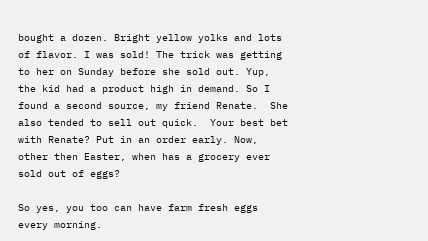bought a dozen. Bright yellow yolks and lots of flavor. I was sold! The trick was getting to her on Sunday before she sold out. Yup, the kid had a product high in demand. So I found a second source, my friend Renate.  She also tended to sell out quick.  Your best bet with Renate? Put in an order early. Now, other then Easter, when has a grocery ever sold out of eggs?

So yes, you too can have farm fresh eggs every morning.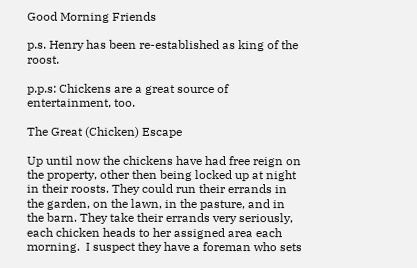Good Morning Friends

p.s. Henry has been re-established as king of the roost.

p.p.s: Chickens are a great source of entertainment, too.

The Great (Chicken) Escape

Up until now the chickens have had free reign on the property, other then being locked up at night in their roosts. They could run their errands in the garden, on the lawn, in the pasture, and in the barn. They take their errands very seriously, each chicken heads to her assigned area each morning.  I suspect they have a foreman who sets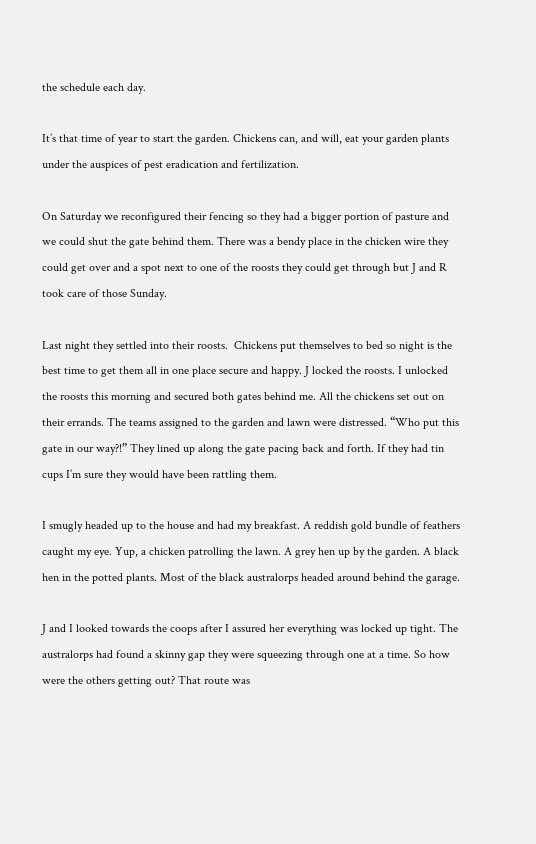the schedule each day.

It’s that time of year to start the garden. Chickens can, and will, eat your garden plants under the auspices of pest eradication and fertilization.

On Saturday we reconfigured their fencing so they had a bigger portion of pasture and we could shut the gate behind them. There was a bendy place in the chicken wire they could get over and a spot next to one of the roosts they could get through but J and R took care of those Sunday.

Last night they settled into their roosts.  Chickens put themselves to bed so night is the best time to get them all in one place secure and happy. J locked the roosts. I unlocked the roosts this morning and secured both gates behind me. All the chickens set out on their errands. The teams assigned to the garden and lawn were distressed. “Who put this gate in our way?!” They lined up along the gate pacing back and forth. If they had tin cups I’m sure they would have been rattling them.

I smugly headed up to the house and had my breakfast. A reddish gold bundle of feathers caught my eye. Yup, a chicken patrolling the lawn. A grey hen up by the garden. A black hen in the potted plants. Most of the black australorps headed around behind the garage.

J and I looked towards the coops after I assured her everything was locked up tight. The australorps had found a skinny gap they were squeezing through one at a time. So how were the others getting out? That route was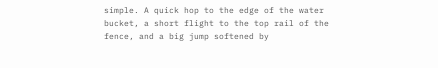simple. A quick hop to the edge of the water bucket, a short flight to the top rail of the fence, and a big jump softened by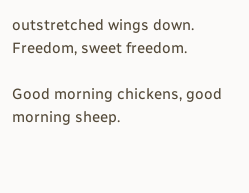outstretched wings down. Freedom, sweet freedom.

Good morning chickens, good morning sheep.